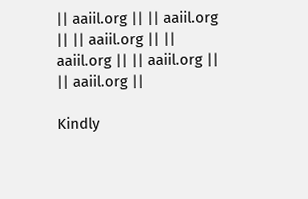|| aaiil.org || || aaiil.org || || aaiil.org || || aaiil.org || || aaiil.org || || aaiil.org ||

Kindly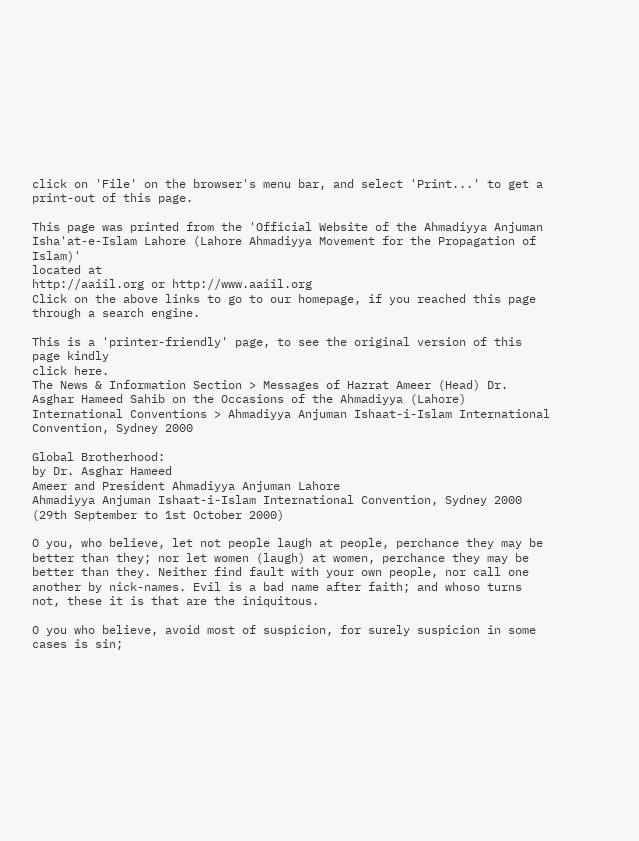click on 'File' on the browser's menu bar, and select 'Print...' to get a print-out of this page.

This page was printed from the 'Official Website of the Ahmadiyya Anjuman Isha'at-e-Islam Lahore (Lahore Ahmadiyya Movement for the Propagation of Islam)'
located at
http://aaiil.org or http://www.aaiil.org
Click on the above links to go to our homepage, if you reached this page through a search engine.

This is a 'printer-friendly' page, to see the original version of this page kindly
click here.
The News & Information Section > Messages of Hazrat Ameer (Head) Dr. Asghar Hameed Sahib on the Occasions of the Ahmadiyya (Lahore) International Conventions > Ahmadiyya Anjuman Ishaat-i-Islam International Convention, Sydney 2000

Global Brotherhood:
by Dr. Asghar Hameed
Ameer and President Ahmadiyya Anjuman Lahore
Ahmadiyya Anjuman Ishaat-i-Islam International Convention, Sydney 2000
(29th September to 1st October 2000)

O you, who believe, let not people laugh at people, perchance they may be better than they; nor let women (laugh) at women, perchance they may be better than they. Neither find fault with your own people, nor call one another by nick-names. Evil is a bad name after faith; and whoso turns not, these it is that are the iniquitous.

O you who believe, avoid most of suspicion, for surely suspicion in some cases is sin;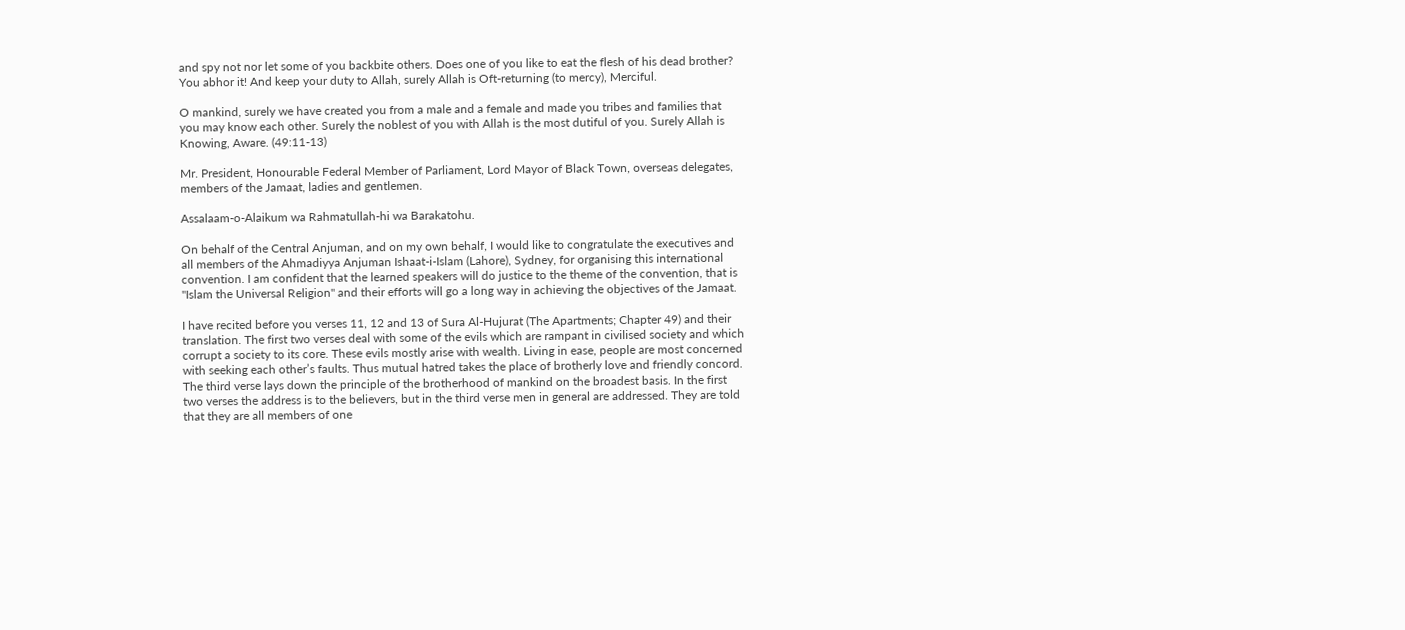and spy not nor let some of you backbite others. Does one of you like to eat the flesh of his dead brother? You abhor it! And keep your duty to Allah, surely Allah is Oft-returning (to mercy), Merciful.

O mankind, surely we have created you from a male and a female and made you tribes and families that you may know each other. Surely the noblest of you with Allah is the most dutiful of you. Surely Allah is Knowing, Aware. (49:11-13)

Mr. President, Honourable Federal Member of Parliament, Lord Mayor of Black Town, overseas delegates, members of the Jamaat, ladies and gentlemen.

Assalaam-o-Alaikum wa Rahmatullah-hi wa Barakatohu.

On behalf of the Central Anjuman, and on my own behalf, I would like to congratulate the executives and all members of the Ahmadiyya Anjuman Ishaat-i-Islam (Lahore), Sydney, for organising this international convention. I am confident that the learned speakers will do justice to the theme of the convention, that is "Islam the Universal Religion" and their efforts will go a long way in achieving the objectives of the Jamaat.

I have recited before you verses 11, 12 and 13 of Sura Al-Hujurat (The Apartments; Chapter 49) and their translation. The first two verses deal with some of the evils which are rampant in civilised society and which corrupt a society to its core. These evils mostly arise with wealth. Living in ease, people are most concerned with seeking each other’s faults. Thus mutual hatred takes the place of brotherly love and friendly concord. The third verse lays down the principle of the brotherhood of mankind on the broadest basis. In the first two verses the address is to the believers, but in the third verse men in general are addressed. They are told that they are all members of one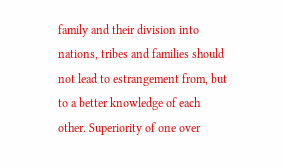family and their division into nations, tribes and families should not lead to estrangement from, but to a better knowledge of each other. Superiority of one over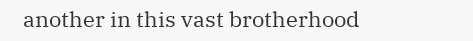another in this vast brotherhood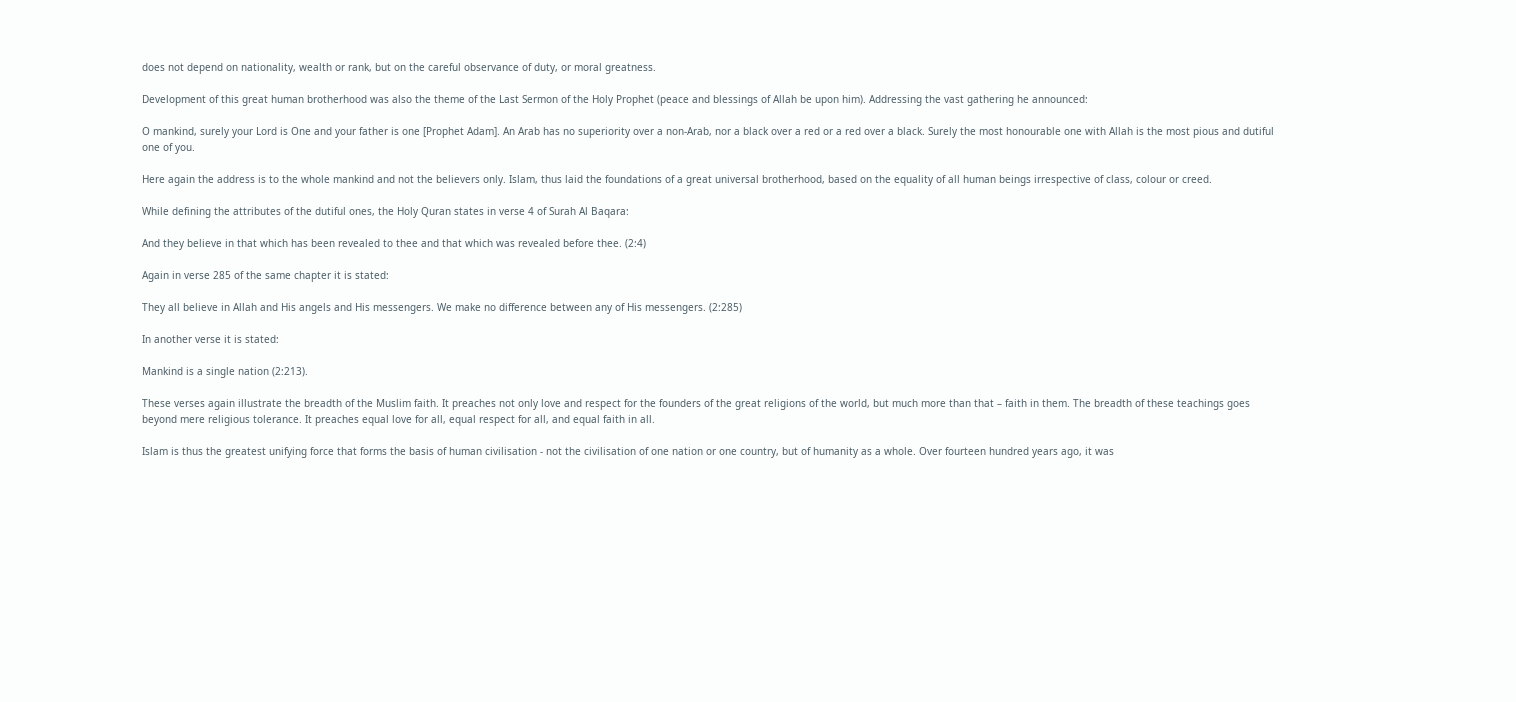does not depend on nationality, wealth or rank, but on the careful observance of duty, or moral greatness.

Development of this great human brotherhood was also the theme of the Last Sermon of the Holy Prophet (peace and blessings of Allah be upon him). Addressing the vast gathering he announced:

O mankind, surely your Lord is One and your father is one [Prophet Adam]. An Arab has no superiority over a non-Arab, nor a black over a red or a red over a black. Surely the most honourable one with Allah is the most pious and dutiful one of you.

Here again the address is to the whole mankind and not the believers only. Islam, thus laid the foundations of a great universal brotherhood, based on the equality of all human beings irrespective of class, colour or creed.

While defining the attributes of the dutiful ones, the Holy Quran states in verse 4 of Surah Al Baqara:

And they believe in that which has been revealed to thee and that which was revealed before thee. (2:4)

Again in verse 285 of the same chapter it is stated:

They all believe in Allah and His angels and His messengers. We make no difference between any of His messengers. (2:285)

In another verse it is stated:

Mankind is a single nation (2:213).

These verses again illustrate the breadth of the Muslim faith. It preaches not only love and respect for the founders of the great religions of the world, but much more than that – faith in them. The breadth of these teachings goes beyond mere religious tolerance. It preaches equal love for all, equal respect for all, and equal faith in all.

Islam is thus the greatest unifying force that forms the basis of human civilisation - not the civilisation of one nation or one country, but of humanity as a whole. Over fourteen hundred years ago, it was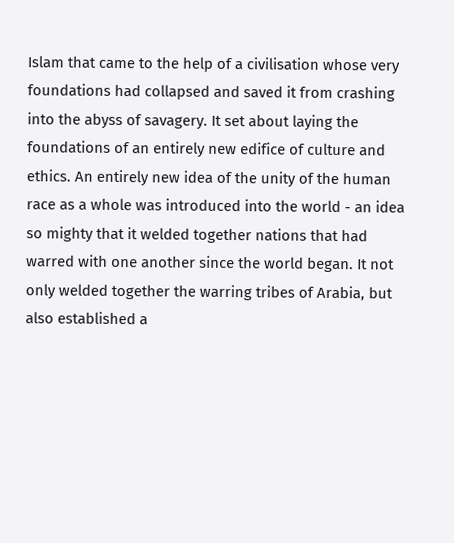Islam that came to the help of a civilisation whose very foundations had collapsed and saved it from crashing into the abyss of savagery. It set about laying the foundations of an entirely new edifice of culture and ethics. An entirely new idea of the unity of the human race as a whole was introduced into the world - an idea so mighty that it welded together nations that had warred with one another since the world began. It not only welded together the warring tribes of Arabia, but also established a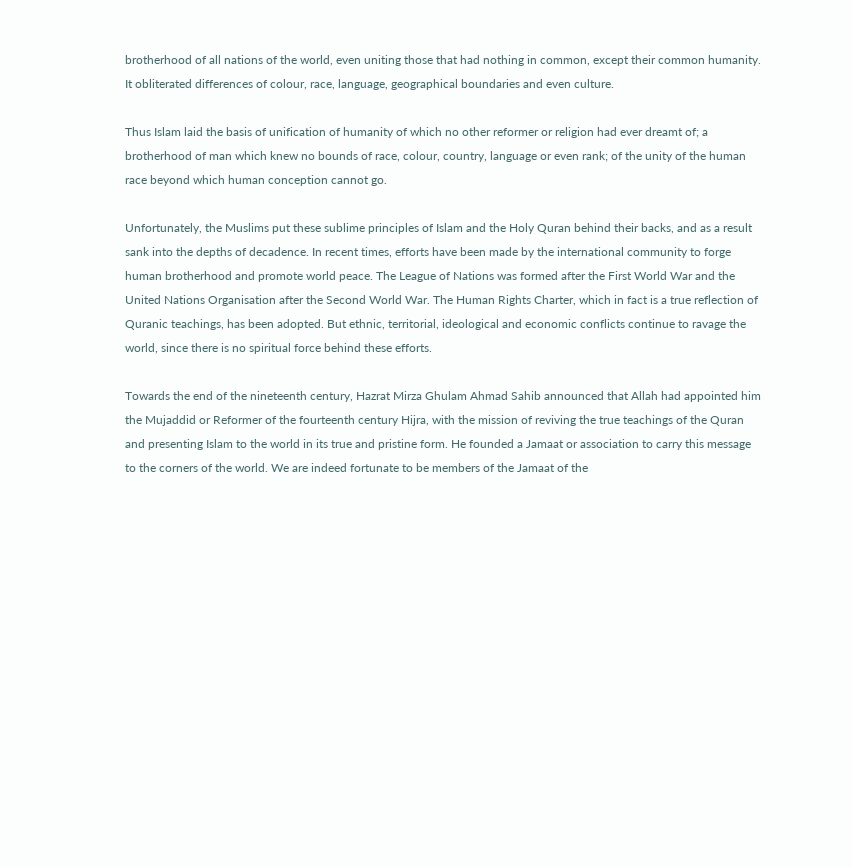brotherhood of all nations of the world, even uniting those that had nothing in common, except their common humanity. It obliterated differences of colour, race, language, geographical boundaries and even culture.

Thus Islam laid the basis of unification of humanity of which no other reformer or religion had ever dreamt of; a brotherhood of man which knew no bounds of race, colour, country, language or even rank; of the unity of the human race beyond which human conception cannot go.

Unfortunately, the Muslims put these sublime principles of Islam and the Holy Quran behind their backs, and as a result sank into the depths of decadence. In recent times, efforts have been made by the international community to forge human brotherhood and promote world peace. The League of Nations was formed after the First World War and the United Nations Organisation after the Second World War. The Human Rights Charter, which in fact is a true reflection of Quranic teachings, has been adopted. But ethnic, territorial, ideological and economic conflicts continue to ravage the world, since there is no spiritual force behind these efforts.

Towards the end of the nineteenth century, Hazrat Mirza Ghulam Ahmad Sahib announced that Allah had appointed him the Mujaddid or Reformer of the fourteenth century Hijra, with the mission of reviving the true teachings of the Quran and presenting Islam to the world in its true and pristine form. He founded a Jamaat or association to carry this message to the corners of the world. We are indeed fortunate to be members of the Jamaat of the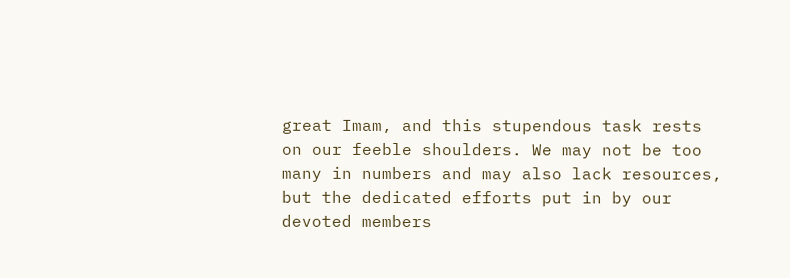great Imam, and this stupendous task rests on our feeble shoulders. We may not be too many in numbers and may also lack resources, but the dedicated efforts put in by our devoted members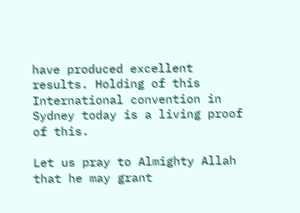have produced excellent results. Holding of this International convention in Sydney today is a living proof of this.

Let us pray to Almighty Allah that he may grant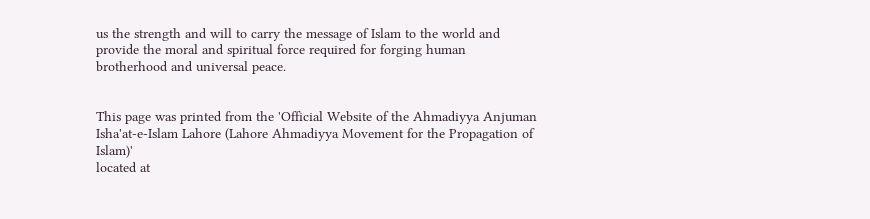us the strength and will to carry the message of Islam to the world and provide the moral and spiritual force required for forging human brotherhood and universal peace.


This page was printed from the 'Official Website of the Ahmadiyya Anjuman Isha'at-e-Islam Lahore (Lahore Ahmadiyya Movement for the Propagation of Islam)'
located at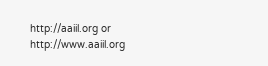http://aaiil.org or http://www.aaiil.org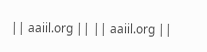|| aaiil.org || || aaiil.org ||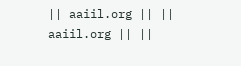|| aaiil.org || || aaiil.org || ||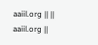aaiil.org || || aaiil.org ||